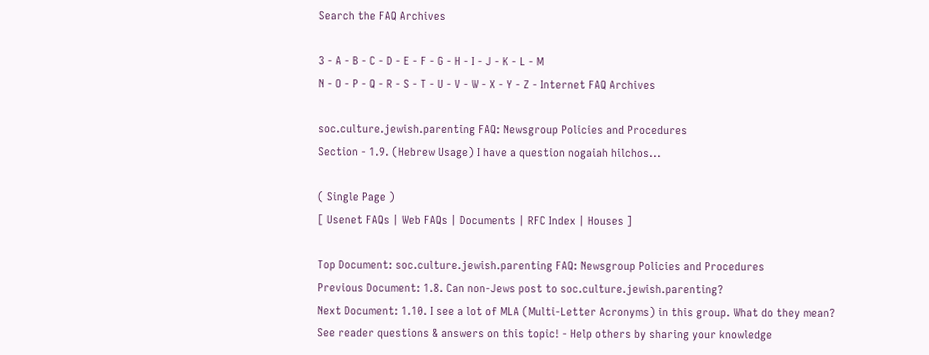Search the FAQ Archives

3 - A - B - C - D - E - F - G - H - I - J - K - L - M
N - O - P - Q - R - S - T - U - V - W - X - Y - Z - Internet FAQ Archives

soc.culture.jewish.parenting FAQ: Newsgroup Policies and Procedures
Section - 1.9. (Hebrew Usage) I have a question nogaiah hilchos...

( Single Page )
[ Usenet FAQs | Web FAQs | Documents | RFC Index | Houses ]

Top Document: soc.culture.jewish.parenting FAQ: Newsgroup Policies and Procedures
Previous Document: 1.8. Can non-Jews post to soc.culture.jewish.parenting?
Next Document: 1.10. I see a lot of MLA (Multi-Letter Acronyms) in this group. What do they mean?
See reader questions & answers on this topic! - Help others by sharing your knowledge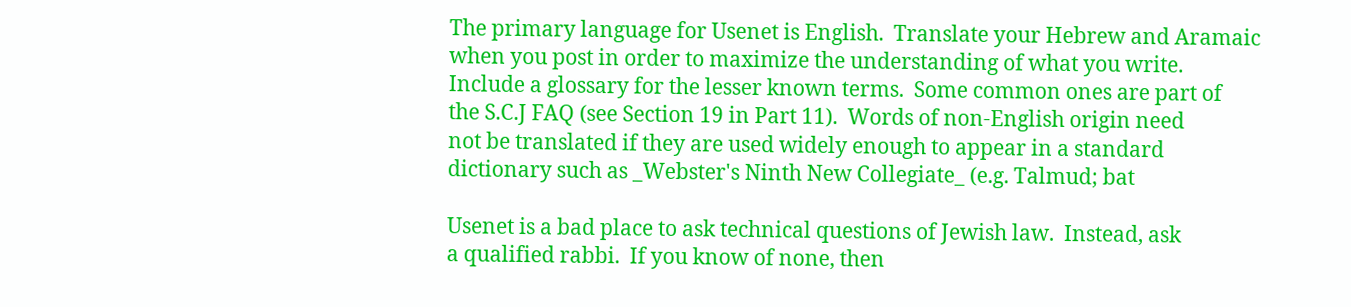The primary language for Usenet is English.  Translate your Hebrew and Aramaic
when you post in order to maximize the understanding of what you write.
Include a glossary for the lesser known terms.  Some common ones are part of
the S.C.J FAQ (see Section 19 in Part 11).  Words of non-English origin need
not be translated if they are used widely enough to appear in a standard
dictionary such as _Webster's Ninth New Collegiate_ (e.g. Talmud; bat

Usenet is a bad place to ask technical questions of Jewish law.  Instead, ask
a qualified rabbi.  If you know of none, then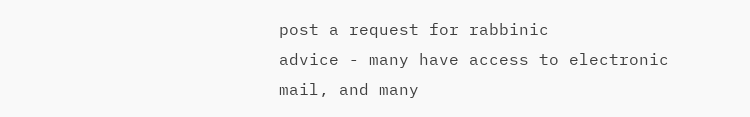post a request for rabbinic
advice - many have access to electronic mail, and many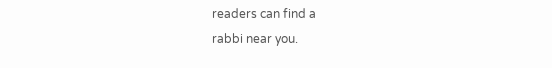readers can find a
rabbi near you.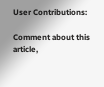User Contributions:

Comment about this article,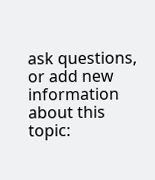ask questions, or add new information about this topic: